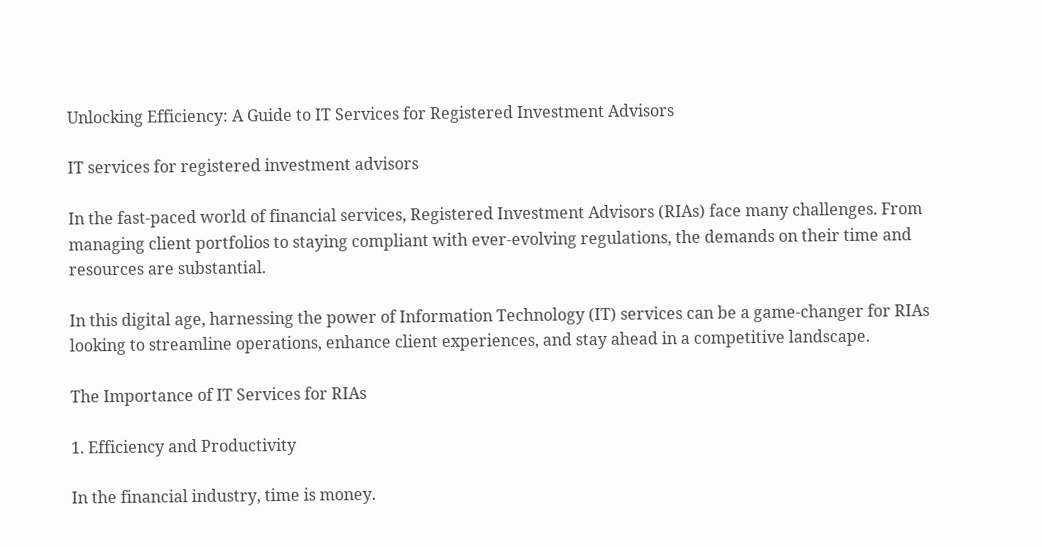Unlocking Efficiency: A Guide to IT Services for Registered Investment Advisors

IT services for registered investment advisors

In the fast-paced world of financial services, Registered Investment Advisors (RIAs) face many challenges. From managing client portfolios to staying compliant with ever-evolving regulations, the demands on their time and resources are substantial.

In this digital age, harnessing the power of Information Technology (IT) services can be a game-changer for RIAs looking to streamline operations, enhance client experiences, and stay ahead in a competitive landscape.

The Importance of IT Services for RIAs

1. Efficiency and Productivity

In the financial industry, time is money.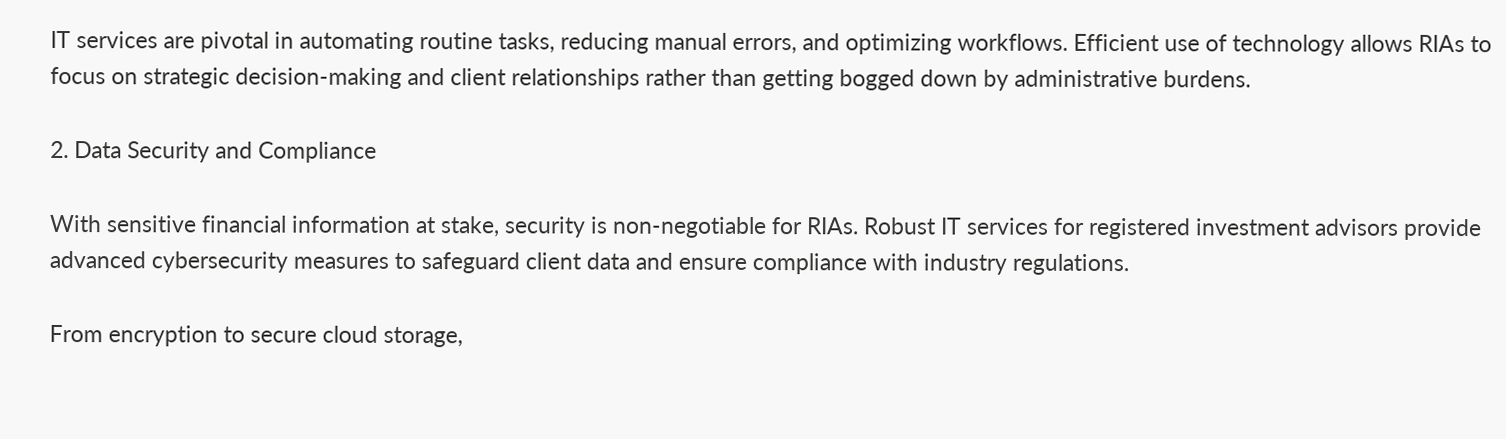IT services are pivotal in automating routine tasks, reducing manual errors, and optimizing workflows. Efficient use of technology allows RIAs to focus on strategic decision-making and client relationships rather than getting bogged down by administrative burdens.

2. Data Security and Compliance

With sensitive financial information at stake, security is non-negotiable for RIAs. Robust IT services for registered investment advisors provide advanced cybersecurity measures to safeguard client data and ensure compliance with industry regulations.

From encryption to secure cloud storage,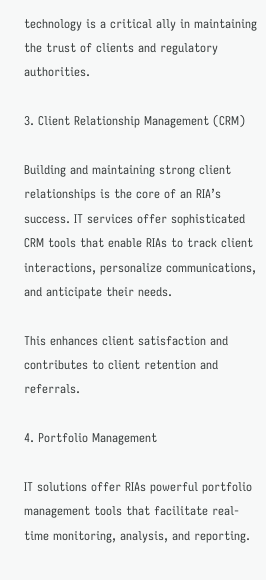technology is a critical ally in maintaining the trust of clients and regulatory authorities.

3. Client Relationship Management (CRM)

Building and maintaining strong client relationships is the core of an RIA’s success. IT services offer sophisticated CRM tools that enable RIAs to track client interactions, personalize communications, and anticipate their needs.

This enhances client satisfaction and contributes to client retention and referrals.

4. Portfolio Management

IT solutions offer RIAs powerful portfolio management tools that facilitate real-time monitoring, analysis, and reporting.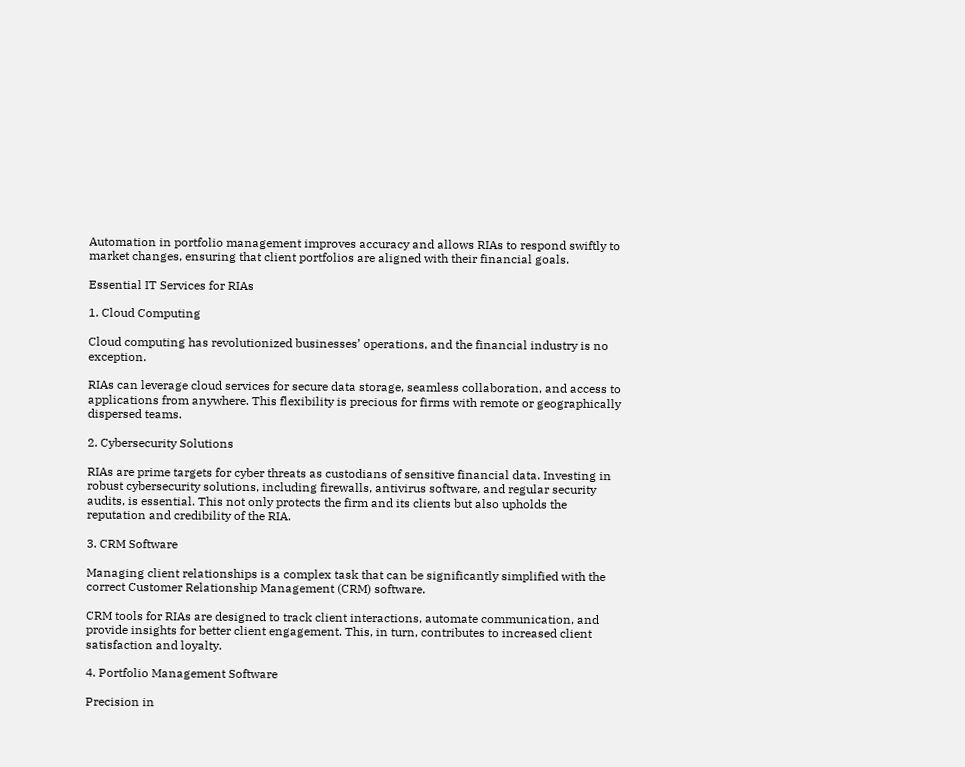Automation in portfolio management improves accuracy and allows RIAs to respond swiftly to market changes, ensuring that client portfolios are aligned with their financial goals.

Essential IT Services for RIAs

1. Cloud Computing

Cloud computing has revolutionized businesses’ operations, and the financial industry is no exception.

RIAs can leverage cloud services for secure data storage, seamless collaboration, and access to applications from anywhere. This flexibility is precious for firms with remote or geographically dispersed teams.

2. Cybersecurity Solutions

RIAs are prime targets for cyber threats as custodians of sensitive financial data. Investing in robust cybersecurity solutions, including firewalls, antivirus software, and regular security audits, is essential. This not only protects the firm and its clients but also upholds the reputation and credibility of the RIA.

3. CRM Software

Managing client relationships is a complex task that can be significantly simplified with the correct Customer Relationship Management (CRM) software.

CRM tools for RIAs are designed to track client interactions, automate communication, and provide insights for better client engagement. This, in turn, contributes to increased client satisfaction and loyalty.

4. Portfolio Management Software

Precision in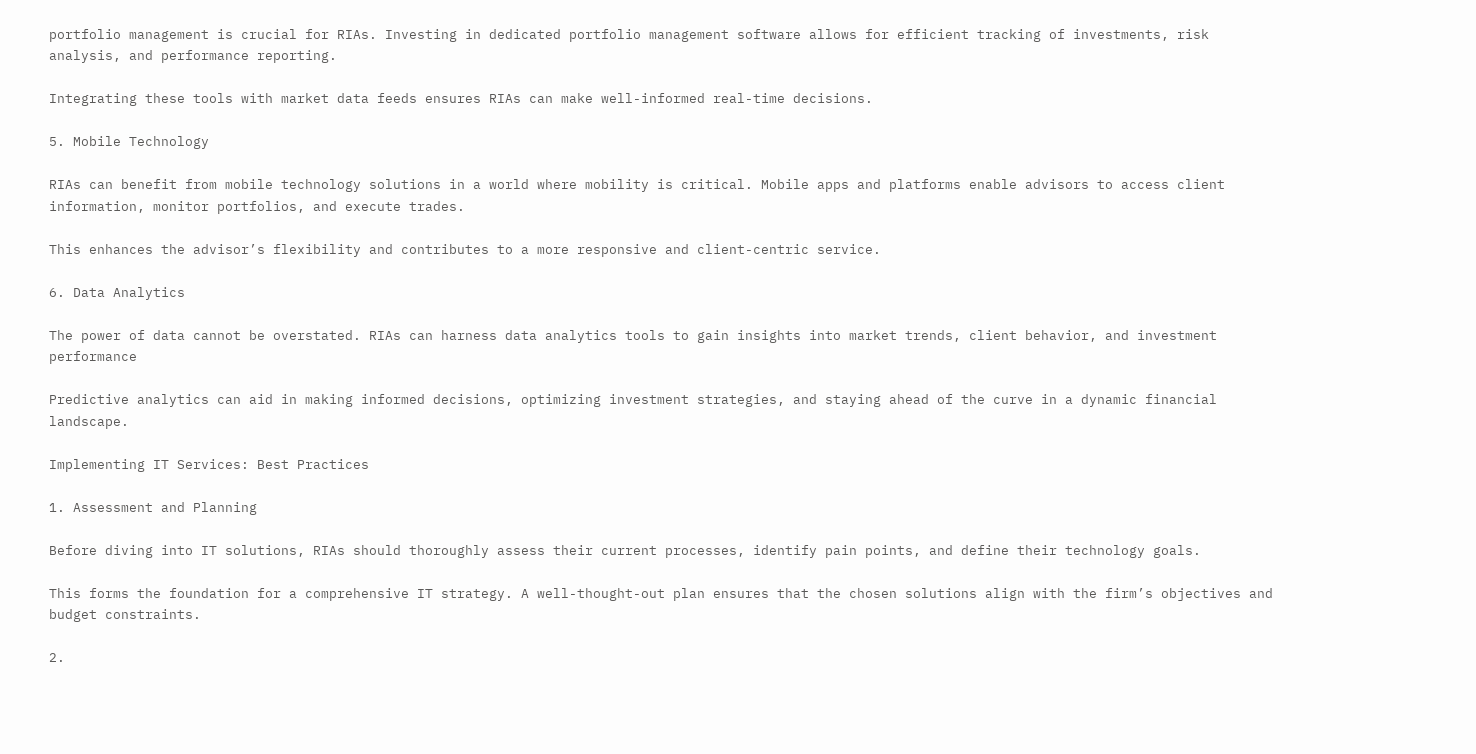portfolio management is crucial for RIAs. Investing in dedicated portfolio management software allows for efficient tracking of investments, risk analysis, and performance reporting.

Integrating these tools with market data feeds ensures RIAs can make well-informed real-time decisions.

5. Mobile Technology

RIAs can benefit from mobile technology solutions in a world where mobility is critical. Mobile apps and platforms enable advisors to access client information, monitor portfolios, and execute trades.

This enhances the advisor’s flexibility and contributes to a more responsive and client-centric service.

6. Data Analytics

The power of data cannot be overstated. RIAs can harness data analytics tools to gain insights into market trends, client behavior, and investment performance

Predictive analytics can aid in making informed decisions, optimizing investment strategies, and staying ahead of the curve in a dynamic financial landscape.

Implementing IT Services: Best Practices

1. Assessment and Planning

Before diving into IT solutions, RIAs should thoroughly assess their current processes, identify pain points, and define their technology goals.

This forms the foundation for a comprehensive IT strategy. A well-thought-out plan ensures that the chosen solutions align with the firm’s objectives and budget constraints.

2.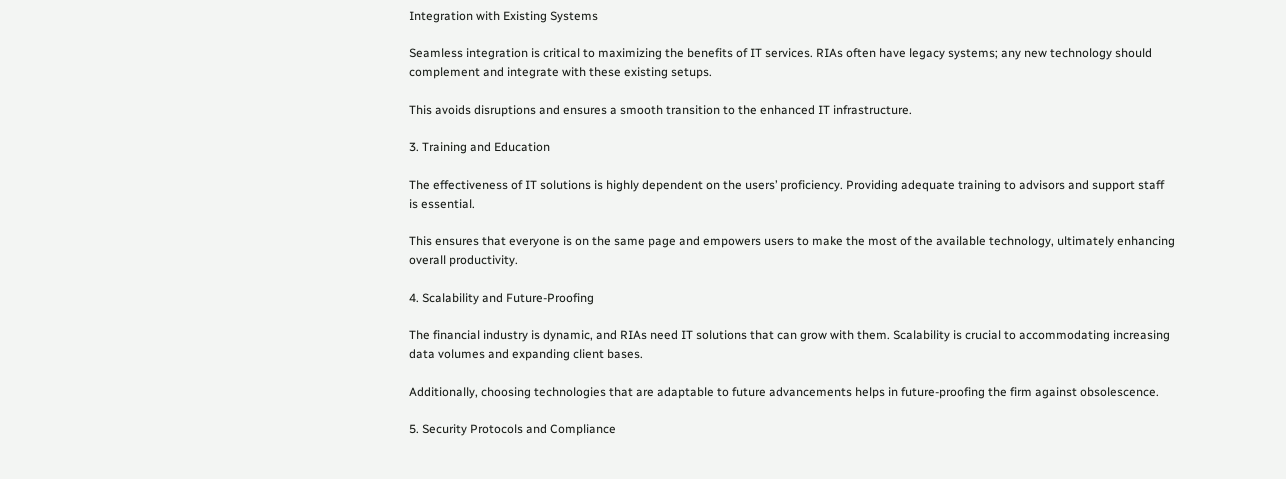Integration with Existing Systems

Seamless integration is critical to maximizing the benefits of IT services. RIAs often have legacy systems; any new technology should complement and integrate with these existing setups.

This avoids disruptions and ensures a smooth transition to the enhanced IT infrastructure.

3. Training and Education

The effectiveness of IT solutions is highly dependent on the users’ proficiency. Providing adequate training to advisors and support staff is essential.

This ensures that everyone is on the same page and empowers users to make the most of the available technology, ultimately enhancing overall productivity.

4. Scalability and Future-Proofing

The financial industry is dynamic, and RIAs need IT solutions that can grow with them. Scalability is crucial to accommodating increasing data volumes and expanding client bases.

Additionally, choosing technologies that are adaptable to future advancements helps in future-proofing the firm against obsolescence.

5. Security Protocols and Compliance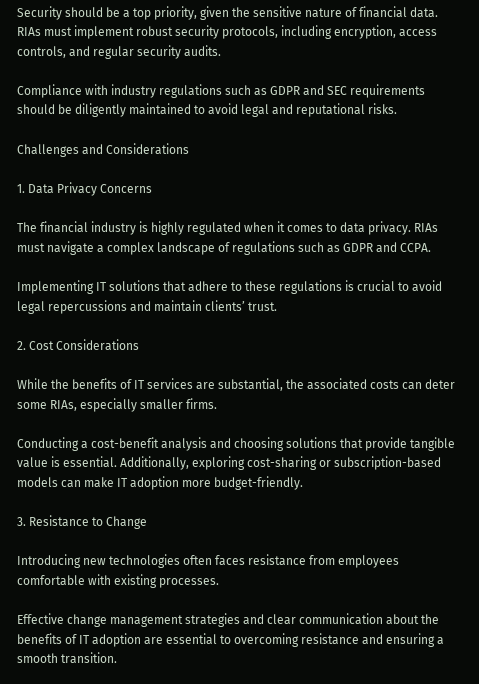Security should be a top priority, given the sensitive nature of financial data. RIAs must implement robust security protocols, including encryption, access controls, and regular security audits.

Compliance with industry regulations such as GDPR and SEC requirements should be diligently maintained to avoid legal and reputational risks.

Challenges and Considerations

1. Data Privacy Concerns

The financial industry is highly regulated when it comes to data privacy. RIAs must navigate a complex landscape of regulations such as GDPR and CCPA.

Implementing IT solutions that adhere to these regulations is crucial to avoid legal repercussions and maintain clients’ trust.

2. Cost Considerations

While the benefits of IT services are substantial, the associated costs can deter some RIAs, especially smaller firms.

Conducting a cost-benefit analysis and choosing solutions that provide tangible value is essential. Additionally, exploring cost-sharing or subscription-based models can make IT adoption more budget-friendly.

3. Resistance to Change

Introducing new technologies often faces resistance from employees comfortable with existing processes.

Effective change management strategies and clear communication about the benefits of IT adoption are essential to overcoming resistance and ensuring a smooth transition.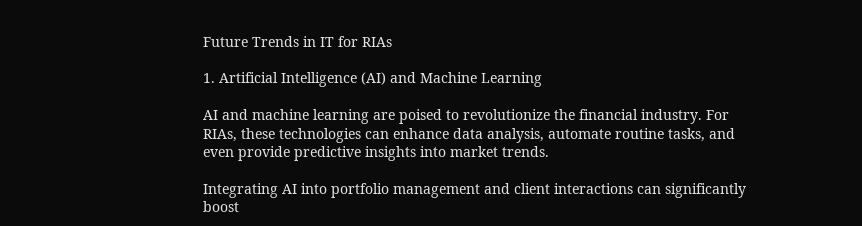Future Trends in IT for RIAs

1. Artificial Intelligence (AI) and Machine Learning

AI and machine learning are poised to revolutionize the financial industry. For RIAs, these technologies can enhance data analysis, automate routine tasks, and even provide predictive insights into market trends.

Integrating AI into portfolio management and client interactions can significantly boost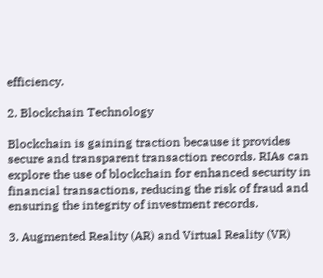efficiency.

2. Blockchain Technology

Blockchain is gaining traction because it provides secure and transparent transaction records. RIAs can explore the use of blockchain for enhanced security in financial transactions, reducing the risk of fraud and ensuring the integrity of investment records.

3. Augmented Reality (AR) and Virtual Reality (VR)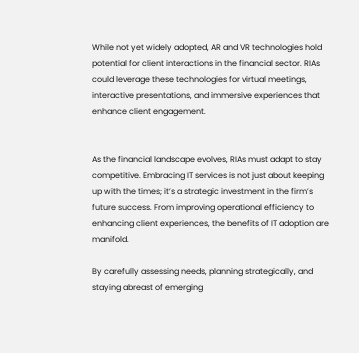While not yet widely adopted, AR and VR technologies hold potential for client interactions in the financial sector. RIAs could leverage these technologies for virtual meetings, interactive presentations, and immersive experiences that enhance client engagement.


As the financial landscape evolves, RIAs must adapt to stay competitive. Embracing IT services is not just about keeping up with the times; it’s a strategic investment in the firm’s future success. From improving operational efficiency to enhancing client experiences, the benefits of IT adoption are manifold.

By carefully assessing needs, planning strategically, and staying abreast of emerging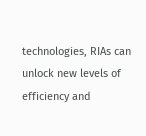technologies, RIAs can unlock new levels of efficiency and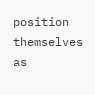position themselves as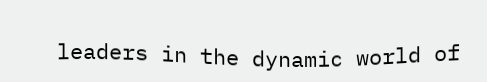leaders in the dynamic world of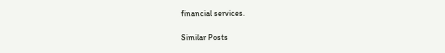financial services.

Similar Posts